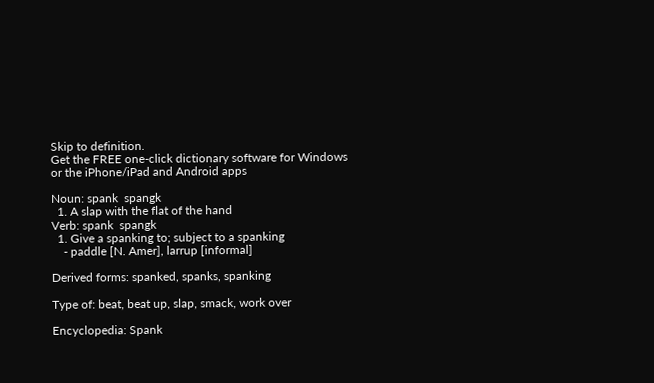Skip to definition.
Get the FREE one-click dictionary software for Windows or the iPhone/iPad and Android apps

Noun: spank  spangk
  1. A slap with the flat of the hand
Verb: spank  spangk
  1. Give a spanking to; subject to a spanking
    - paddle [N. Amer], larrup [informal]

Derived forms: spanked, spanks, spanking

Type of: beat, beat up, slap, smack, work over

Encyclopedia: Spank